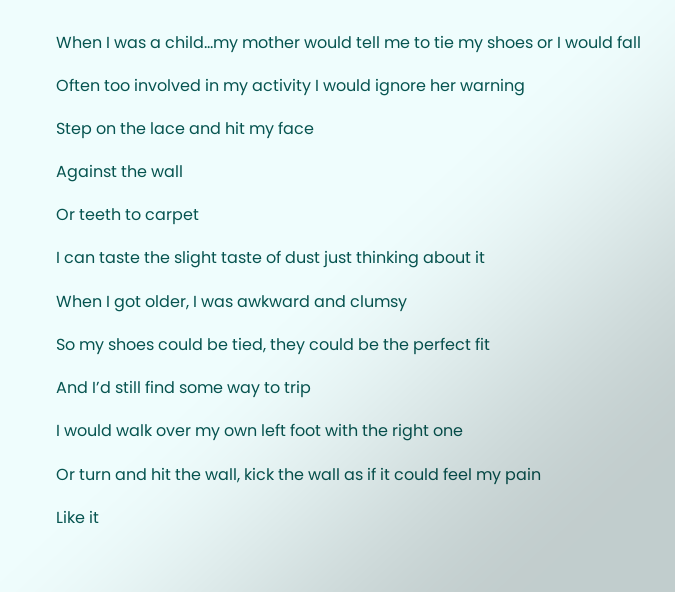When I was a child…my mother would tell me to tie my shoes or I would fall

Often too involved in my activity I would ignore her warning

Step on the lace and hit my face

Against the wall

Or teeth to carpet

I can taste the slight taste of dust just thinking about it

When I got older, I was awkward and clumsy

So my shoes could be tied, they could be the perfect fit

And I’d still find some way to trip

I would walk over my own left foot with the right one

Or turn and hit the wall, kick the wall as if it could feel my pain

Like it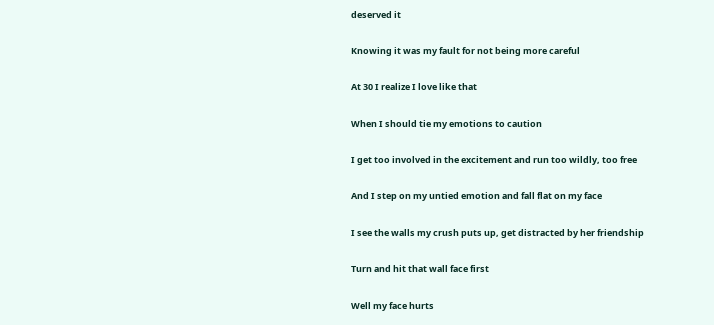deserved it

Knowing it was my fault for not being more careful

At 30 I realize I love like that

When I should tie my emotions to caution

I get too involved in the excitement and run too wildly, too free

And I step on my untied emotion and fall flat on my face

I see the walls my crush puts up, get distracted by her friendship

Turn and hit that wall face first

Well my face hurts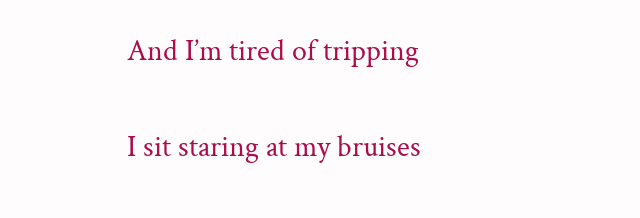And I’m tired of tripping

I sit staring at my bruises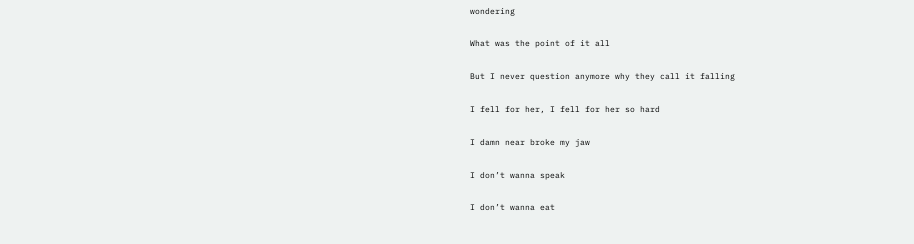wondering

What was the point of it all

But I never question anymore why they call it falling

I fell for her, I fell for her so hard

I damn near broke my jaw

I don’t wanna speak

I don’t wanna eat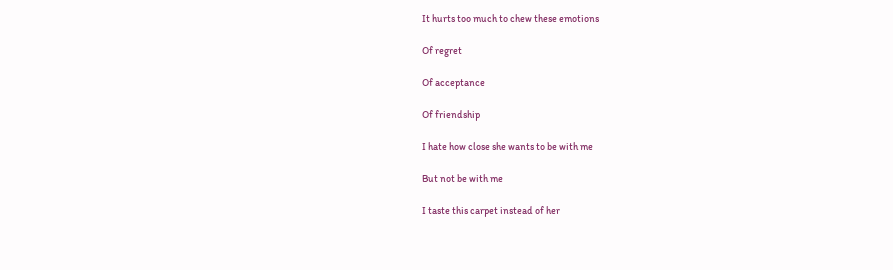It hurts too much to chew these emotions

Of regret

Of acceptance

Of friendship

I hate how close she wants to be with me

But not be with me

I taste this carpet instead of her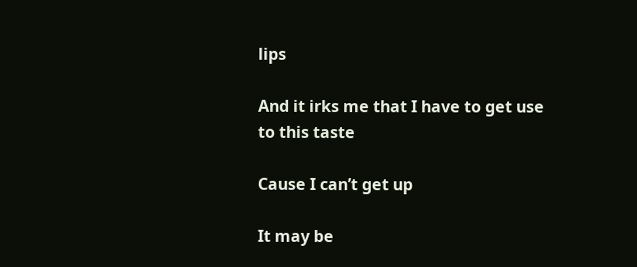lips

And it irks me that I have to get use to this taste

Cause I can’t get up

It may be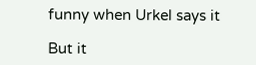funny when Urkel says it

But it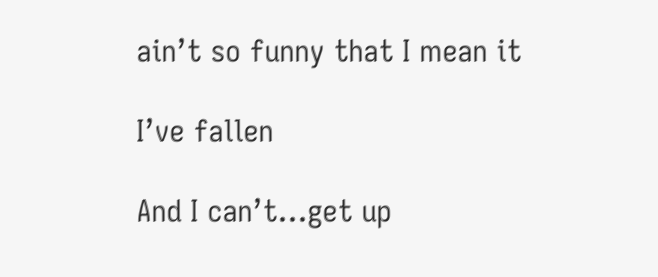ain’t so funny that I mean it

I’ve fallen

And I can’t…get up